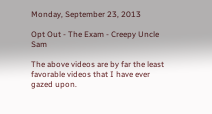Monday, September 23, 2013

Opt Out - The Exam - Creepy Uncle Sam

The above videos are by far the least favorable videos that I have ever gazed upon.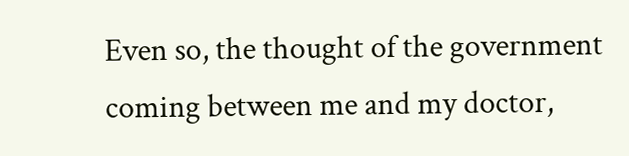Even so, the thought of the government coming between me and my doctor,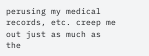perusing my medical records, etc. creep me out just as much as the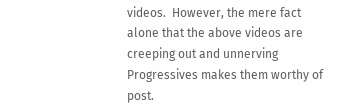videos.  However, the mere fact alone that the above videos are creeping out and unnerving Progressives makes them worthy of post.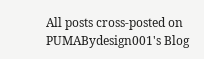All posts cross-posted on PUMABydesign001's Blog